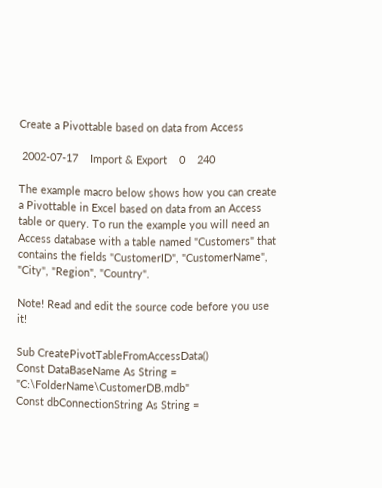Create a Pivottable based on data from Access

 2002-07-17    Import & Export    0    240

The example macro below shows how you can create a Pivottable in Excel based on data from an Access table or query. To run the example you will need an Access database with a table named "Customers" that contains the fields "CustomerID", "CustomerName", "City", "Region", "Country".

Note! Read and edit the source code before you use it!

Sub CreatePivotTableFromAccessData()
Const DataBaseName As String = "C:\FolderName\CustomerDB.mdb"
Const dbConnectionString As String =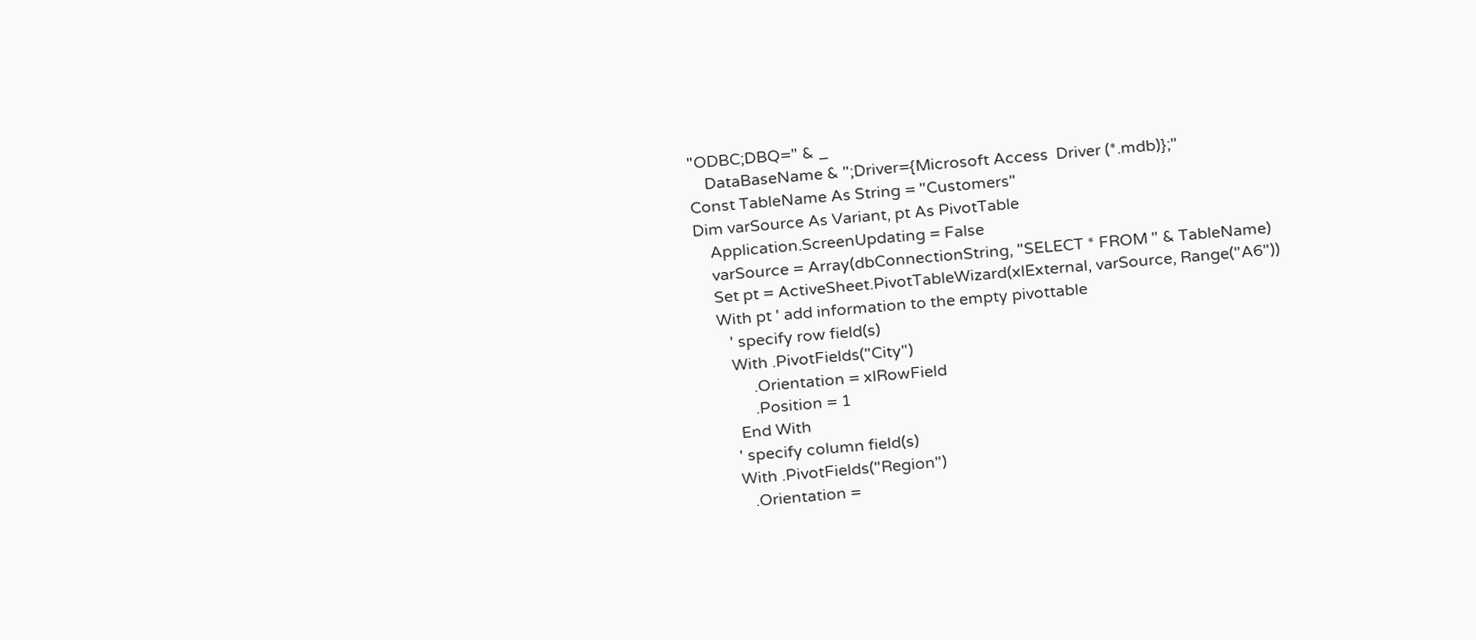"ODBC;DBQ=" & _
    DataBaseName & ";Driver={Microsoft Access  Driver (*.mdb)};"
Const TableName As String = "Customers"
Dim varSource As Variant, pt As PivotTable
    Application.ScreenUpdating = False
    varSource = Array(dbConnectionString, "SELECT * FROM " & TableName)
    Set pt = ActiveSheet.PivotTableWizard(xlExternal, varSource, Range("A6"))
    With pt ' add information to the empty pivottable
       ' specify row field(s)
       With .PivotFields("City")
            .Orientation = xlRowField
            .Position = 1
        End With
       ' specify column field(s)
       With .PivotFields("Region")
          .Orientation =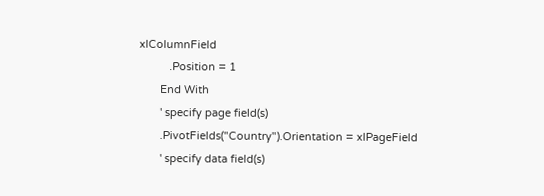xlColumnField
          .Position = 1
       End With
       ' specify page field(s)
       .PivotFields("Country").Orientation = xlPageField
       ' specify data field(s)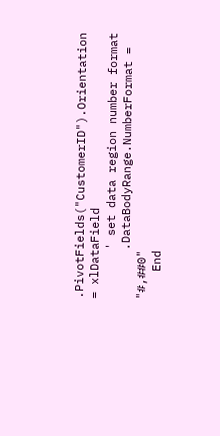.PivotFields("CustomerID").Orientation = xlDataField
       ' set data region number format
       .DataBodyRange.NumberFormat = "#,##0"
    End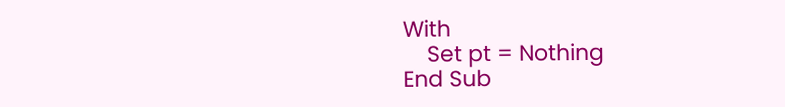With
    Set pt = Nothing
End Sub